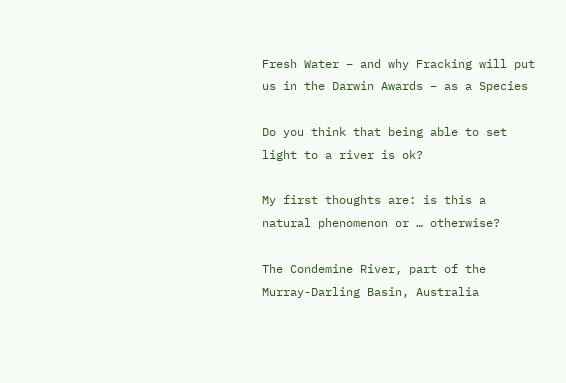Fresh Water – and why Fracking will put us in the Darwin Awards – as a Species

Do you think that being able to set light to a river is ok?

My first thoughts are: is this a natural phenomenon or … otherwise?

The Condemine River, part of the Murray-Darling Basin, Australia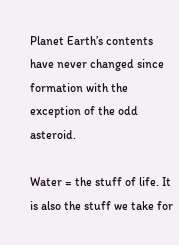Planet Earth’s contents have never changed since formation with the exception of the odd asteroid.

Water = the stuff of life. It is also the stuff we take for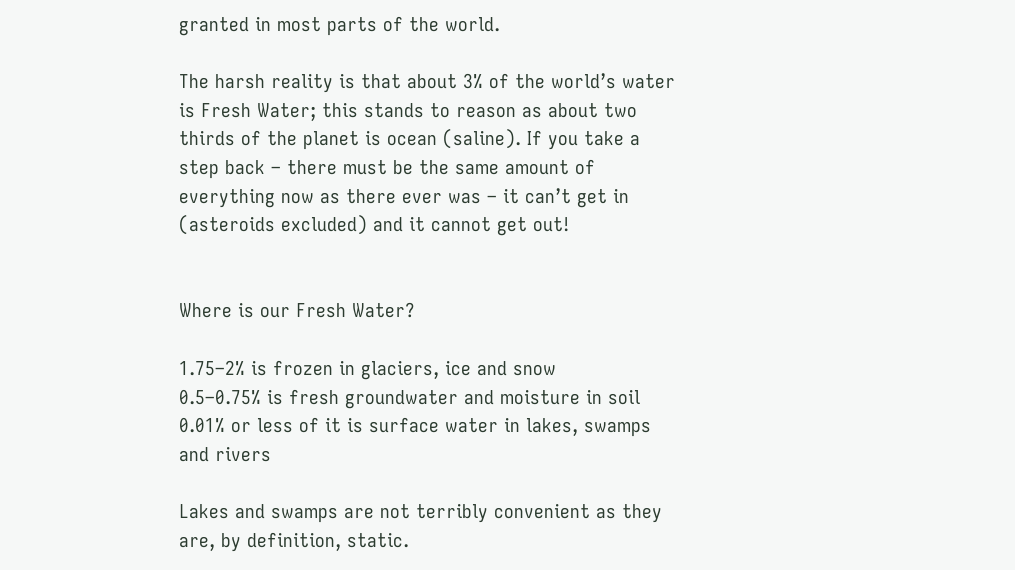granted in most parts of the world.

The harsh reality is that about 3% of the world’s water is Fresh Water; this stands to reason as about two thirds of the planet is ocean (saline). If you take a step back – there must be the same amount of everything now as there ever was – it can’t get in (asteroids excluded) and it cannot get out!


Where is our Fresh Water?

1.75–2% is frozen in glaciers, ice and snow
0.5–0.75% is fresh groundwater and moisture in soil
0.01% or less of it is surface water in lakes, swamps and rivers

Lakes and swamps are not terribly convenient as they are, by definition, static.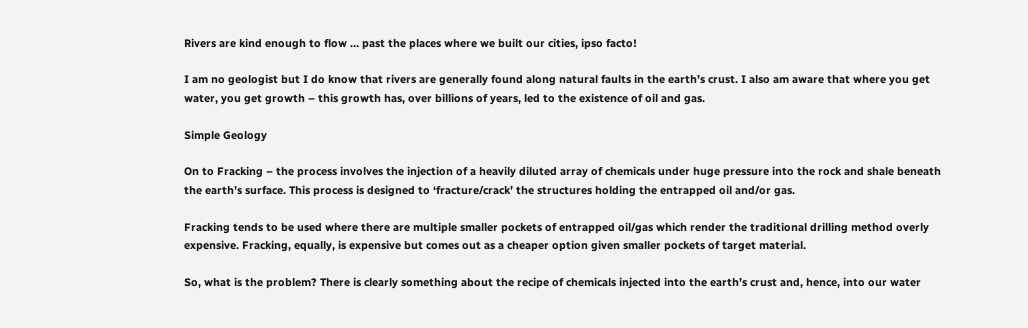Rivers are kind enough to flow … past the places where we built our cities, ipso facto!

I am no geologist but I do know that rivers are generally found along natural faults in the earth’s crust. I also am aware that where you get water, you get growth – this growth has, over billions of years, led to the existence of oil and gas.

Simple Geology

On to Fracking – the process involves the injection of a heavily diluted array of chemicals under huge pressure into the rock and shale beneath the earth’s surface. This process is designed to ‘fracture/crack’ the structures holding the entrapped oil and/or gas.

Fracking tends to be used where there are multiple smaller pockets of entrapped oil/gas which render the traditional drilling method overly expensive. Fracking, equally, is expensive but comes out as a cheaper option given smaller pockets of target material.

So, what is the problem? There is clearly something about the recipe of chemicals injected into the earth’s crust and, hence, into our water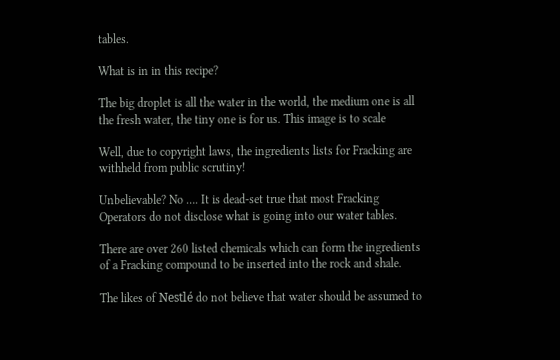tables.

What is in in this recipe?

The big droplet is all the water in the world, the medium one is all the fresh water, the tiny one is for us. This image is to scale

Well, due to copyright laws, the ingredients lists for Fracking are withheld from public scrutiny!

Unbelievable? No …. It is dead-set true that most Fracking Operators do not disclose what is going into our water tables.

There are over 260 listed chemicals which can form the ingredients of a Fracking compound to be inserted into the rock and shale.

The likes of Nestlé do not believe that water should be assumed to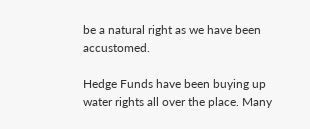be a natural right as we have been accustomed.

Hedge Funds have been buying up water rights all over the place. Many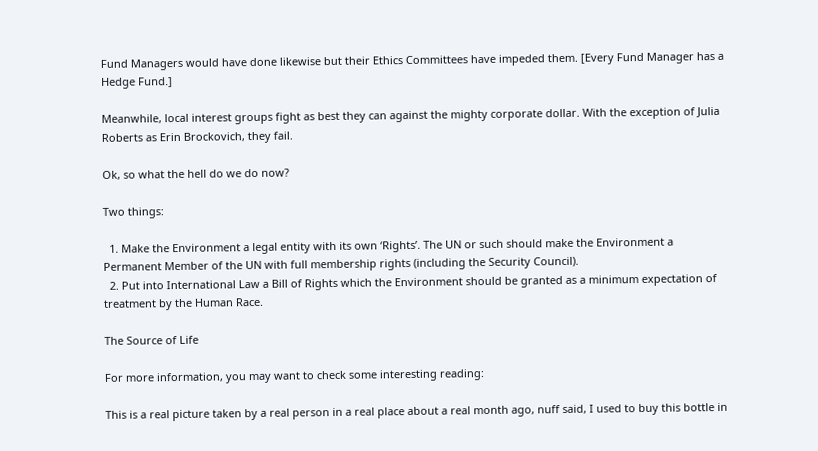Fund Managers would have done likewise but their Ethics Committees have impeded them. [Every Fund Manager has a Hedge Fund.]

Meanwhile, local interest groups fight as best they can against the mighty corporate dollar. With the exception of Julia Roberts as Erin Brockovich, they fail.

Ok, so what the hell do we do now?

Two things:

  1. Make the Environment a legal entity with its own ‘Rights’. The UN or such should make the Environment a Permanent Member of the UN with full membership rights (including the Security Council).
  2. Put into International Law a Bill of Rights which the Environment should be granted as a minimum expectation of treatment by the Human Race.

The Source of Life

For more information, you may want to check some interesting reading:

This is a real picture taken by a real person in a real place about a real month ago, nuff said, I used to buy this bottle in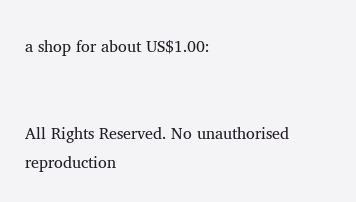a shop for about US$1.00:


All Rights Reserved. No unauthorised reproduction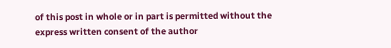of this post in whole or in part is permitted without the express written consent of the author